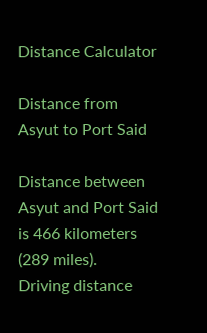Distance Calculator

Distance from Asyut to Port Said

Distance between Asyut and Port Said is 466 kilometers (289 miles).
Driving distance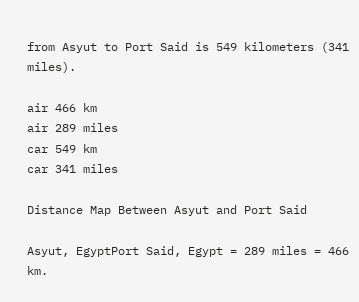from Asyut to Port Said is 549 kilometers (341 miles).

air 466 km
air 289 miles
car 549 km
car 341 miles

Distance Map Between Asyut and Port Said

Asyut, EgyptPort Said, Egypt = 289 miles = 466 km.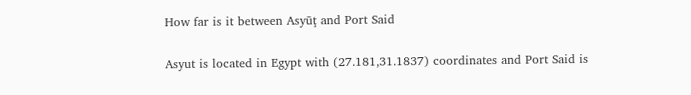How far is it between Asyūţ and Port Said

Asyut is located in Egypt with (27.181,31.1837) coordinates and Port Said is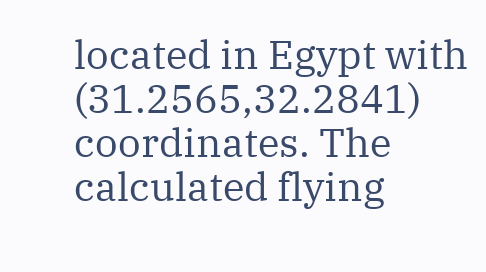located in Egypt with (31.2565,32.2841) coordinates. The calculated flying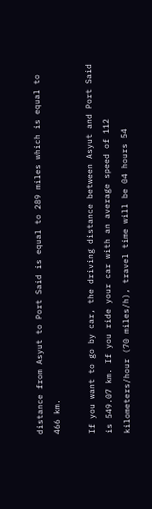distance from Asyut to Port Said is equal to 289 miles which is equal to 466 km.

If you want to go by car, the driving distance between Asyut and Port Said is 549.07 km. If you ride your car with an average speed of 112 kilometers/hour (70 miles/h), travel time will be 04 hours 54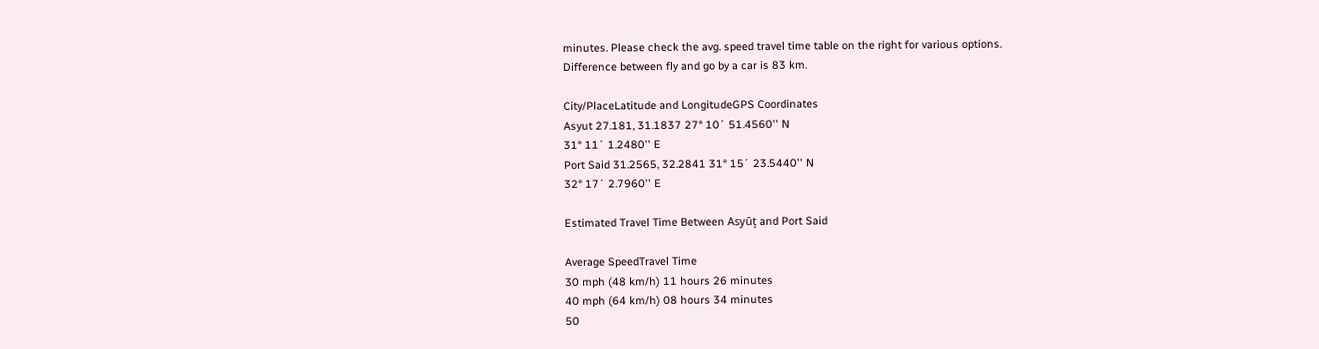minutes. Please check the avg. speed travel time table on the right for various options.
Difference between fly and go by a car is 83 km.

City/PlaceLatitude and LongitudeGPS Coordinates
Asyut 27.181, 31.1837 27° 10´ 51.4560'' N
31° 11´ 1.2480'' E
Port Said 31.2565, 32.2841 31° 15´ 23.5440'' N
32° 17´ 2.7960'' E

Estimated Travel Time Between Asyūţ and Port Said

Average SpeedTravel Time
30 mph (48 km/h) 11 hours 26 minutes
40 mph (64 km/h) 08 hours 34 minutes
50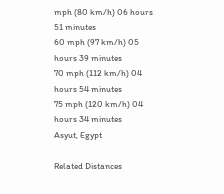mph (80 km/h) 06 hours 51 minutes
60 mph (97 km/h) 05 hours 39 minutes
70 mph (112 km/h) 04 hours 54 minutes
75 mph (120 km/h) 04 hours 34 minutes
Asyut, Egypt

Related Distances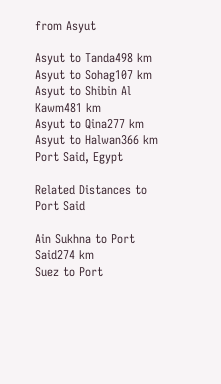from Asyut

Asyut to Tanda498 km
Asyut to Sohag107 km
Asyut to Shibin Al Kawm481 km
Asyut to Qina277 km
Asyut to Halwan366 km
Port Said, Egypt

Related Distances to Port Said

Ain Sukhna to Port Said274 km
Suez to Port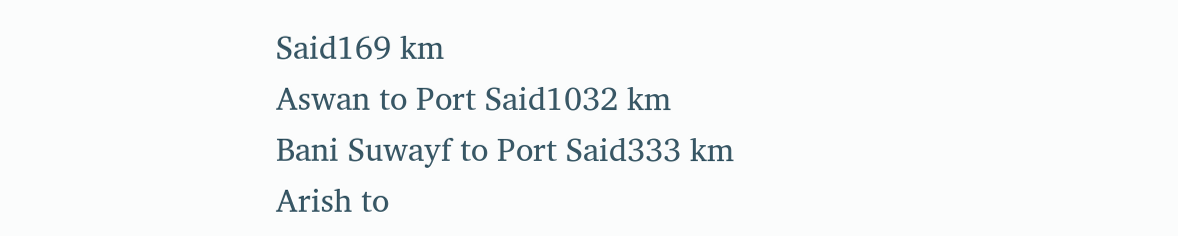Said169 km
Aswan to Port Said1032 km
Bani Suwayf to Port Said333 km
Arish to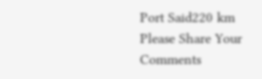Port Said220 km
Please Share Your Comments